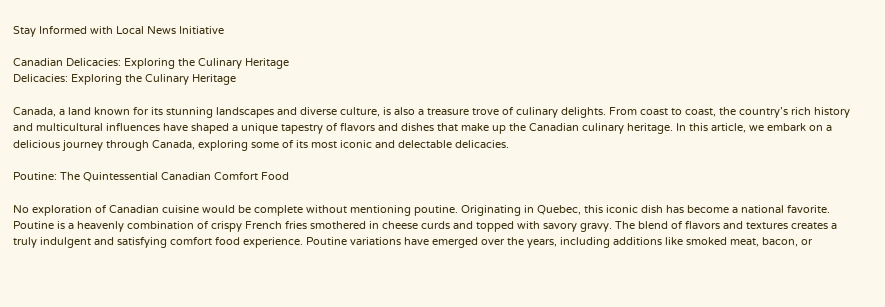Stay Informed with Local News Initiative

Canadian Delicacies: Exploring the Culinary Heritage
Delicacies: Exploring the Culinary Heritage

Canada, a land known for its stunning landscapes and diverse culture, is also a treasure trove of culinary delights. From coast to coast, the country’s rich history and multicultural influences have shaped a unique tapestry of flavors and dishes that make up the Canadian culinary heritage. In this article, we embark on a delicious journey through Canada, exploring some of its most iconic and delectable delicacies.

Poutine: The Quintessential Canadian Comfort Food

No exploration of Canadian cuisine would be complete without mentioning poutine. Originating in Quebec, this iconic dish has become a national favorite. Poutine is a heavenly combination of crispy French fries smothered in cheese curds and topped with savory gravy. The blend of flavors and textures creates a truly indulgent and satisfying comfort food experience. Poutine variations have emerged over the years, including additions like smoked meat, bacon, or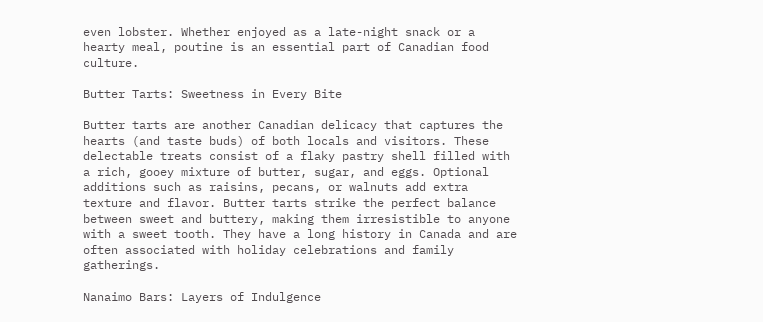even lobster. Whether enjoyed as a late-night snack or a hearty meal, poutine is an essential part of Canadian food culture.

Butter Tarts: Sweetness in Every Bite

Butter tarts are another Canadian delicacy that captures the hearts (and taste buds) of both locals and visitors. These delectable treats consist of a flaky pastry shell filled with a rich, gooey mixture of butter, sugar, and eggs. Optional additions such as raisins, pecans, or walnuts add extra texture and flavor. Butter tarts strike the perfect balance between sweet and buttery, making them irresistible to anyone with a sweet tooth. They have a long history in Canada and are often associated with holiday celebrations and family gatherings.

Nanaimo Bars: Layers of Indulgence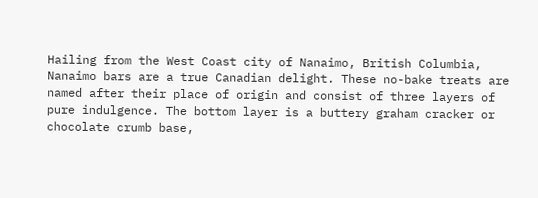Hailing from the West Coast city of Nanaimo, British Columbia, Nanaimo bars are a true Canadian delight. These no-bake treats are named after their place of origin and consist of three layers of pure indulgence. The bottom layer is a buttery graham cracker or chocolate crumb base,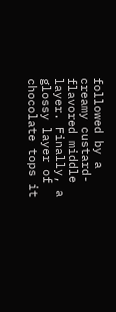followed by a creamy custard-flavored middle layer. Finally, a glossy layer of chocolate tops it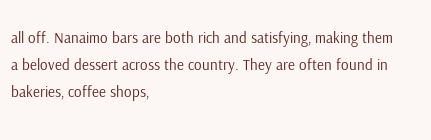all off. Nanaimo bars are both rich and satisfying, making them a beloved dessert across the country. They are often found in bakeries, coffee shops,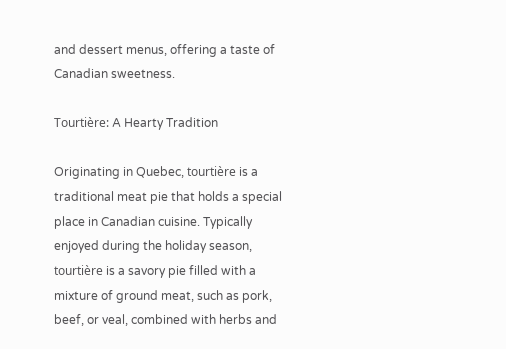and dessert menus, offering a taste of Canadian sweetness.

Tourtière: A Hearty Tradition

Originating in Quebec, tourtière is a traditional meat pie that holds a special place in Canadian cuisine. Typically enjoyed during the holiday season, tourtière is a savory pie filled with a mixture of ground meat, such as pork, beef, or veal, combined with herbs and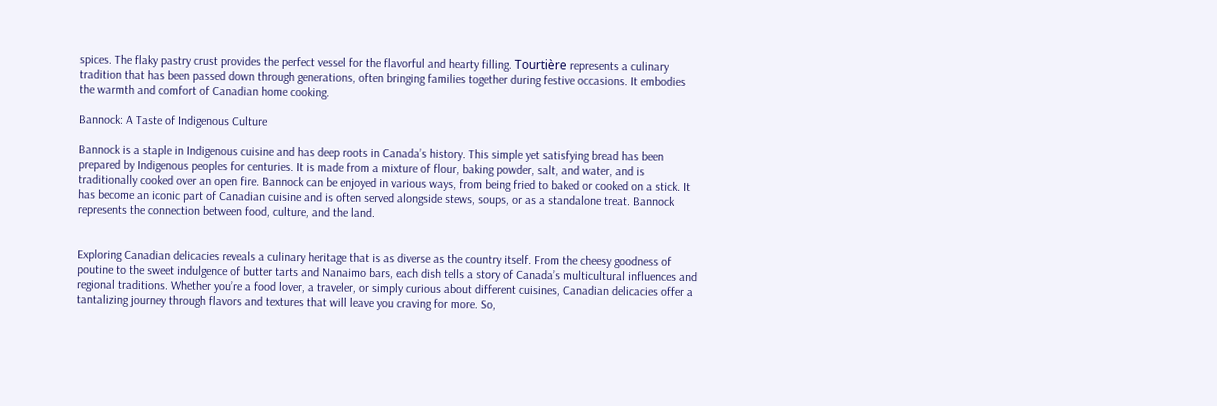spices. The flaky pastry crust provides the perfect vessel for the flavorful and hearty filling. Tourtière represents a culinary tradition that has been passed down through generations, often bringing families together during festive occasions. It embodies the warmth and comfort of Canadian home cooking.

Bannock: A Taste of Indigenous Culture

Bannock is a staple in Indigenous cuisine and has deep roots in Canada’s history. This simple yet satisfying bread has been prepared by Indigenous peoples for centuries. It is made from a mixture of flour, baking powder, salt, and water, and is traditionally cooked over an open fire. Bannock can be enjoyed in various ways, from being fried to baked or cooked on a stick. It has become an iconic part of Canadian cuisine and is often served alongside stews, soups, or as a standalone treat. Bannock represents the connection between food, culture, and the land.


Exploring Canadian delicacies reveals a culinary heritage that is as diverse as the country itself. From the cheesy goodness of poutine to the sweet indulgence of butter tarts and Nanaimo bars, each dish tells a story of Canada’s multicultural influences and regional traditions. Whether you’re a food lover, a traveler, or simply curious about different cuisines, Canadian delicacies offer a tantalizing journey through flavors and textures that will leave you craving for more. So,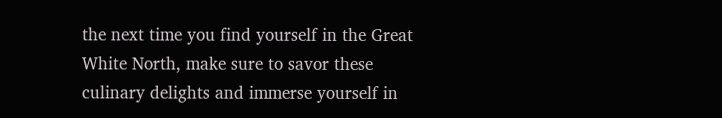the next time you find yourself in the Great White North, make sure to savor these culinary delights and immerse yourself in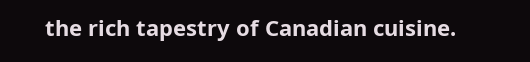the rich tapestry of Canadian cuisine.